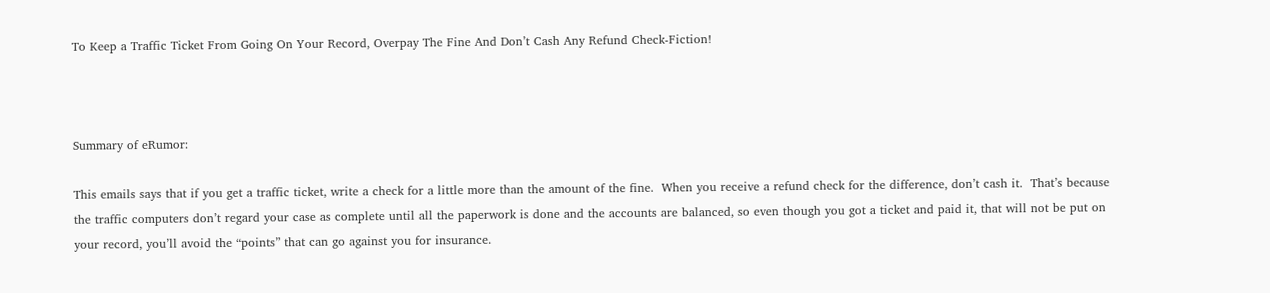To Keep a Traffic Ticket From Going On Your Record, Overpay The Fine And Don’t Cash Any Refund Check-Fiction!



Summary of eRumor:

This emails says that if you get a traffic ticket, write a check for a little more than the amount of the fine.  When you receive a refund check for the difference, don’t cash it.  That’s because the traffic computers don’t regard your case as complete until all the paperwork is done and the accounts are balanced, so even though you got a ticket and paid it, that will not be put on your record, you’ll avoid the “points” that can go against you for insurance.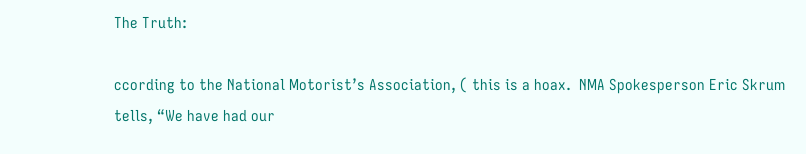The Truth:

ccording to the National Motorist’s Association, ( this is a hoax.  NMA Spokesperson Eric Skrum tells, “We have had our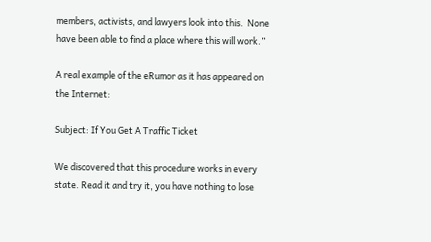members, activists, and lawyers look into this.  None have been able to find a place where this will work.”

A real example of the eRumor as it has appeared on the Internet:

Subject: If You Get A Traffic Ticket

We discovered that this procedure works in every state. Read it and try it, you have nothing to lose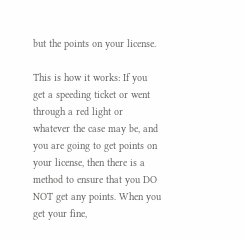but the points on your license.

This is how it works: If you get a speeding ticket or went through a red light or whatever the case may be, and you are going to get points on your license, then there is a method to ensure that you DO NOT get any points. When you get your fine,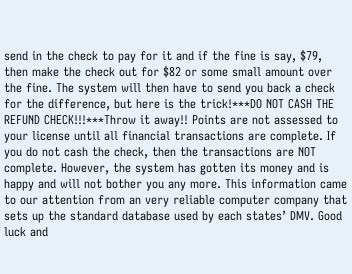send in the check to pay for it and if the fine is say, $79, then make the check out for $82 or some small amount over the fine. The system will then have to send you back a check for the difference, but here is the trick!***DO NOT CASH THE REFUND CHECK!!!***Throw it away!! Points are not assessed to your license until all financial transactions are complete. If you do not cash the check, then the transactions are NOT complete. However, the system has gotten its money and is happy and will not bother you any more. This information came to our attention from an very reliable computer company that sets up the standard database used by each states’ DMV. Good luck and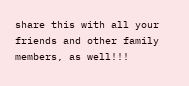share this with all your friends and other family members, as well!!!